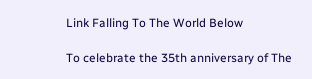Link Falling To The World Below

To celebrate the 35th anniversary of The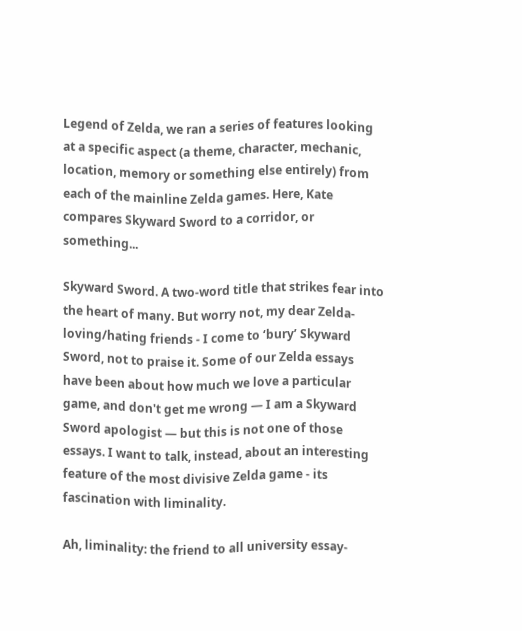Legend of Zelda, we ran a series of features looking at a specific aspect (a theme, character, mechanic, location, memory or something else entirely) from each of the mainline Zelda games. Here, Kate compares Skyward Sword to a corridor, or something...

Skyward Sword. A two-word title that strikes fear into the heart of many. But worry not, my dear Zelda-loving/hating friends - I come to ‘bury’ Skyward Sword, not to praise it. Some of our Zelda essays have been about how much we love a particular game, and don't get me wrong — I am a Skyward Sword apologist — but this is not one of those essays. I want to talk, instead, about an interesting feature of the most divisive Zelda game - its fascination with liminality.

Ah, liminality: the friend to all university essay-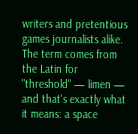writers and pretentious games journalists alike. The term comes from the Latin for "threshold" — limen — and that's exactly what it means: a space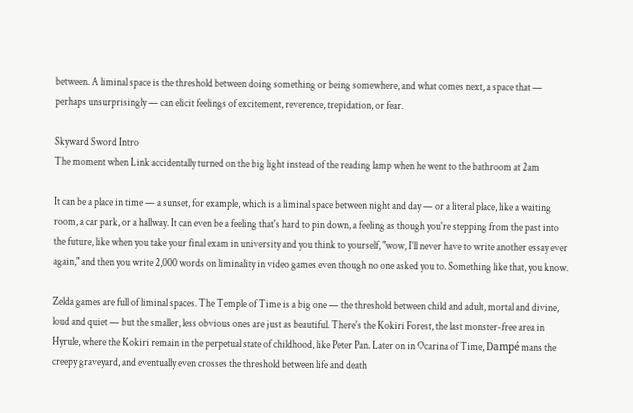between. A liminal space is the threshold between doing something or being somewhere, and what comes next, a space that — perhaps unsurprisingly — can elicit feelings of excitement, reverence, trepidation, or fear.

Skyward Sword Intro
The moment when Link accidentally turned on the big light instead of the reading lamp when he went to the bathroom at 2am

It can be a place in time — a sunset, for example, which is a liminal space between night and day — or a literal place, like a waiting room, a car park, or a hallway. It can even be a feeling that's hard to pin down, a feeling as though you're stepping from the past into the future, like when you take your final exam in university and you think to yourself, "wow, I'll never have to write another essay ever again," and then you write 2,000 words on liminality in video games even though no one asked you to. Something like that, you know.

Zelda games are full of liminal spaces. The Temple of Time is a big one — the threshold between child and adult, mortal and divine, loud and quiet — but the smaller, less obvious ones are just as beautiful. There's the Kokiri Forest, the last monster-free area in Hyrule, where the Kokiri remain in the perpetual state of childhood, like Peter Pan. Later on in Ocarina of Time, Dampé mans the creepy graveyard, and eventually even crosses the threshold between life and death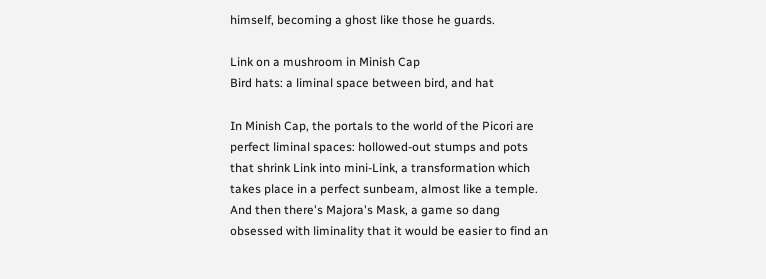himself, becoming a ghost like those he guards.

Link on a mushroom in Minish Cap
Bird hats: a liminal space between bird, and hat

In Minish Cap, the portals to the world of the Picori are perfect liminal spaces: hollowed-out stumps and pots that shrink Link into mini-Link, a transformation which takes place in a perfect sunbeam, almost like a temple. And then there's Majora's Mask, a game so dang obsessed with liminality that it would be easier to find an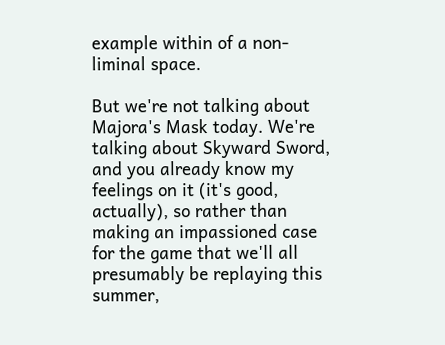example within of a non-liminal space.

But we're not talking about Majora's Mask today. We're talking about Skyward Sword, and you already know my feelings on it (it's good, actually), so rather than making an impassioned case for the game that we'll all presumably be replaying this summer,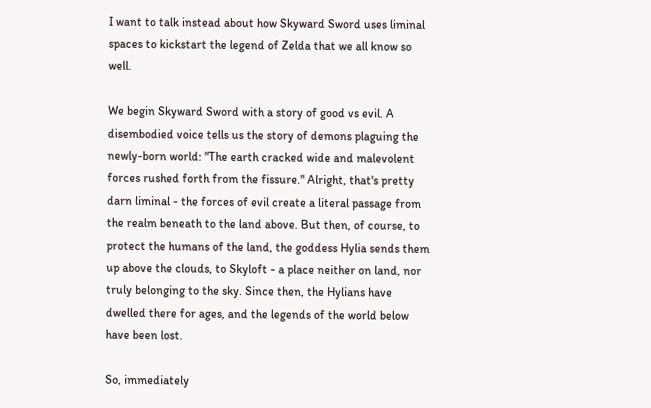I want to talk instead about how Skyward Sword uses liminal spaces to kickstart the legend of Zelda that we all know so well.

We begin Skyward Sword with a story of good vs evil. A disembodied voice tells us the story of demons plaguing the newly-born world: "The earth cracked wide and malevolent forces rushed forth from the fissure." Alright, that's pretty darn liminal - the forces of evil create a literal passage from the realm beneath to the land above. But then, of course, to protect the humans of the land, the goddess Hylia sends them up above the clouds, to Skyloft - a place neither on land, nor truly belonging to the sky. Since then, the Hylians have dwelled there for ages, and the legends of the world below have been lost.

So, immediately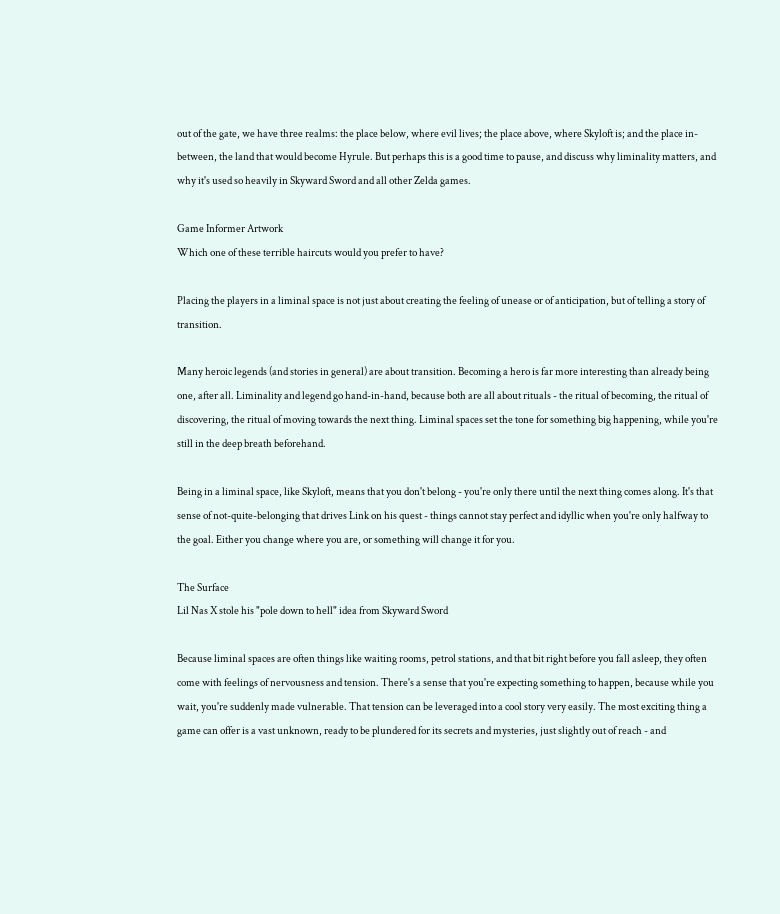out of the gate, we have three realms: the place below, where evil lives; the place above, where Skyloft is; and the place in-between, the land that would become Hyrule. But perhaps this is a good time to pause, and discuss why liminality matters, and why it's used so heavily in Skyward Sword and all other Zelda games.

Game Informer Artwork
Which one of these terrible haircuts would you prefer to have?

Placing the players in a liminal space is not just about creating the feeling of unease or of anticipation, but of telling a story of transition.

Many heroic legends (and stories in general) are about transition. Becoming a hero is far more interesting than already being one, after all. Liminality and legend go hand-in-hand, because both are all about rituals - the ritual of becoming, the ritual of discovering, the ritual of moving towards the next thing. Liminal spaces set the tone for something big happening, while you're still in the deep breath beforehand.

Being in a liminal space, like Skyloft, means that you don't belong - you're only there until the next thing comes along. It's that sense of not-quite-belonging that drives Link on his quest - things cannot stay perfect and idyllic when you're only halfway to the goal. Either you change where you are, or something will change it for you.

The Surface
Lil Nas X stole his "pole down to hell" idea from Skyward Sword

Because liminal spaces are often things like waiting rooms, petrol stations, and that bit right before you fall asleep, they often come with feelings of nervousness and tension. There's a sense that you're expecting something to happen, because while you wait, you're suddenly made vulnerable. That tension can be leveraged into a cool story very easily. The most exciting thing a game can offer is a vast unknown, ready to be plundered for its secrets and mysteries, just slightly out of reach - and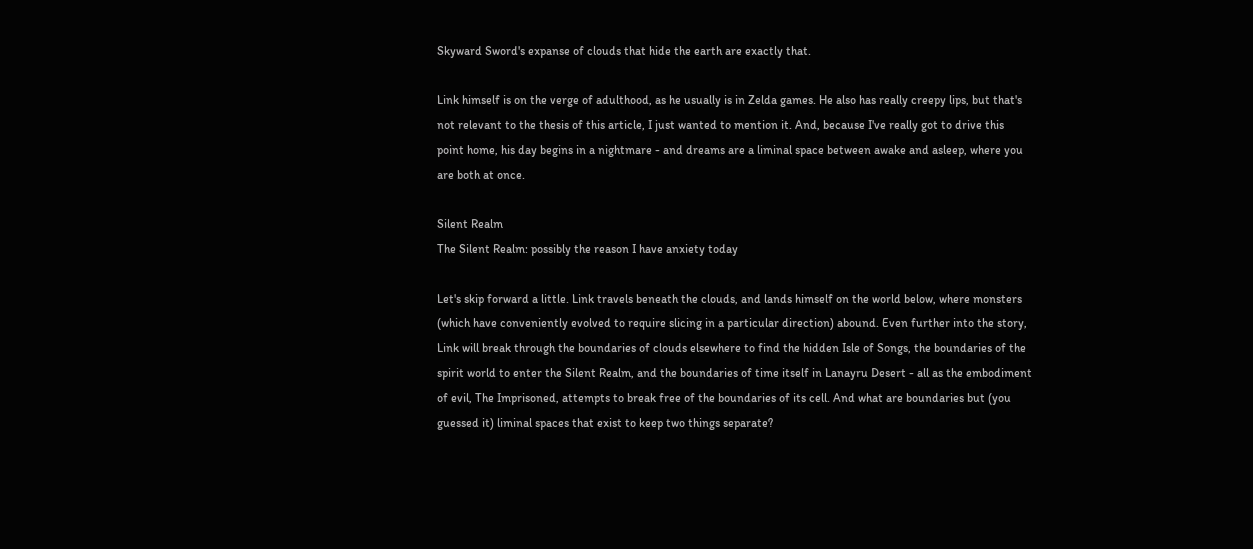Skyward Sword's expanse of clouds that hide the earth are exactly that.

Link himself is on the verge of adulthood, as he usually is in Zelda games. He also has really creepy lips, but that's not relevant to the thesis of this article, I just wanted to mention it. And, because I've really got to drive this point home, his day begins in a nightmare - and dreams are a liminal space between awake and asleep, where you are both at once.

Silent Realm
The Silent Realm: possibly the reason I have anxiety today

Let's skip forward a little. Link travels beneath the clouds, and lands himself on the world below, where monsters (which have conveniently evolved to require slicing in a particular direction) abound. Even further into the story, Link will break through the boundaries of clouds elsewhere to find the hidden Isle of Songs, the boundaries of the spirit world to enter the Silent Realm, and the boundaries of time itself in Lanayru Desert - all as the embodiment of evil, The Imprisoned, attempts to break free of the boundaries of its cell. And what are boundaries but (you guessed it) liminal spaces that exist to keep two things separate?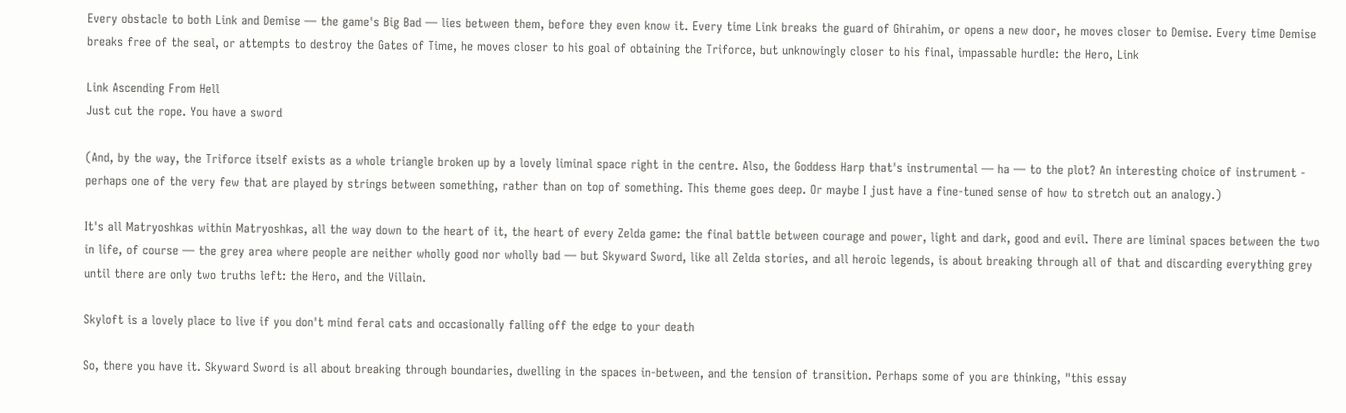Every obstacle to both Link and Demise — the game's Big Bad — lies between them, before they even know it. Every time Link breaks the guard of Ghirahim, or opens a new door, he moves closer to Demise. Every time Demise breaks free of the seal, or attempts to destroy the Gates of Time, he moves closer to his goal of obtaining the Triforce, but unknowingly closer to his final, impassable hurdle: the Hero, Link

Link Ascending From Hell
Just cut the rope. You have a sword

(And, by the way, the Triforce itself exists as a whole triangle broken up by a lovely liminal space right in the centre. Also, the Goddess Harp that's instrumental — ha — to the plot? An interesting choice of instrument - perhaps one of the very few that are played by strings between something, rather than on top of something. This theme goes deep. Or maybe I just have a fine-tuned sense of how to stretch out an analogy.)

It's all Matryoshkas within Matryoshkas, all the way down to the heart of it, the heart of every Zelda game: the final battle between courage and power, light and dark, good and evil. There are liminal spaces between the two in life, of course — the grey area where people are neither wholly good nor wholly bad — but Skyward Sword, like all Zelda stories, and all heroic legends, is about breaking through all of that and discarding everything grey until there are only two truths left: the Hero, and the Villain.

Skyloft is a lovely place to live if you don't mind feral cats and occasionally falling off the edge to your death

So, there you have it. Skyward Sword is all about breaking through boundaries, dwelling in the spaces in-between, and the tension of transition. Perhaps some of you are thinking, "this essay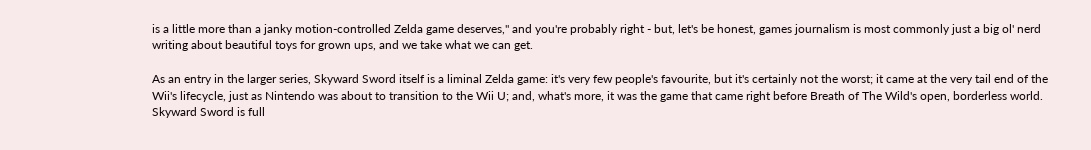is a little more than a janky motion-controlled Zelda game deserves," and you're probably right - but, let's be honest, games journalism is most commonly just a big ol' nerd writing about beautiful toys for grown ups, and we take what we can get.

As an entry in the larger series, Skyward Sword itself is a liminal Zelda game: it's very few people's favourite, but it's certainly not the worst; it came at the very tail end of the Wii's lifecycle, just as Nintendo was about to transition to the Wii U; and, what's more, it was the game that came right before Breath of The Wild's open, borderless world. Skyward Sword is full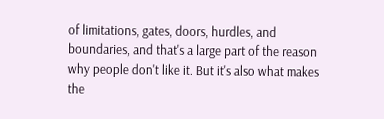of limitations, gates, doors, hurdles, and boundaries, and that's a large part of the reason why people don't like it. But it's also what makes the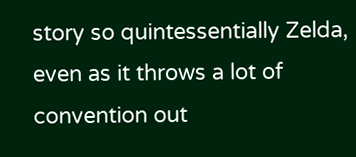story so quintessentially Zelda, even as it throws a lot of convention out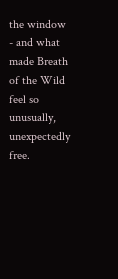the window - and what made Breath of the Wild feel so unusually, unexpectedly free.